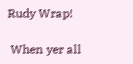Rudy Wrap!

 When yer all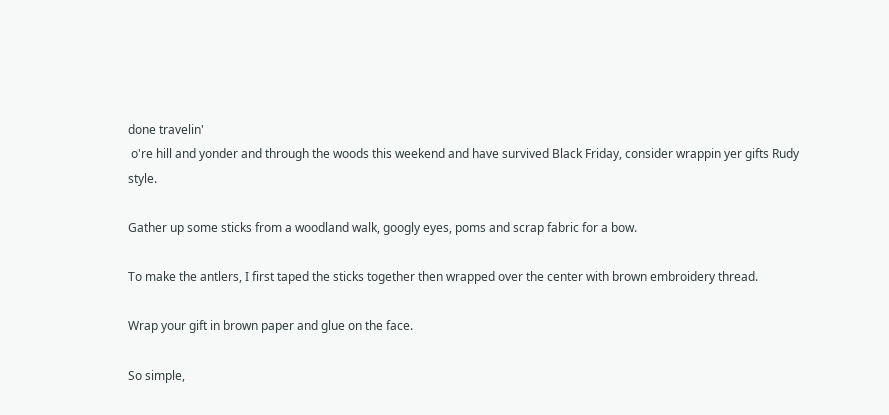done travelin'
 o're hill and yonder and through the woods this weekend and have survived Black Friday, consider wrappin yer gifts Rudy style.

Gather up some sticks from a woodland walk, googly eyes, poms and scrap fabric for a bow.

To make the antlers, I first taped the sticks together then wrapped over the center with brown embroidery thread.

Wrap your gift in brown paper and glue on the face.

So simple,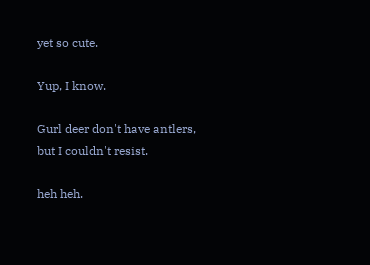yet so cute.

Yup, I know.

Gurl deer don't have antlers, but I couldn't resist.

heh heh.